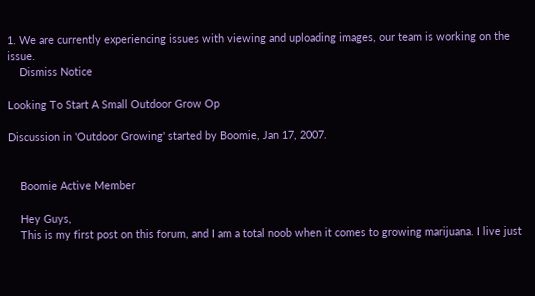1. We are currently experiencing issues with viewing and uploading images, our team is working on the issue.
    Dismiss Notice

Looking To Start A Small Outdoor Grow Op

Discussion in 'Outdoor Growing' started by Boomie, Jan 17, 2007.


    Boomie Active Member

    Hey Guys,
    This is my first post on this forum, and I am a total noob when it comes to growing marijuana. I live just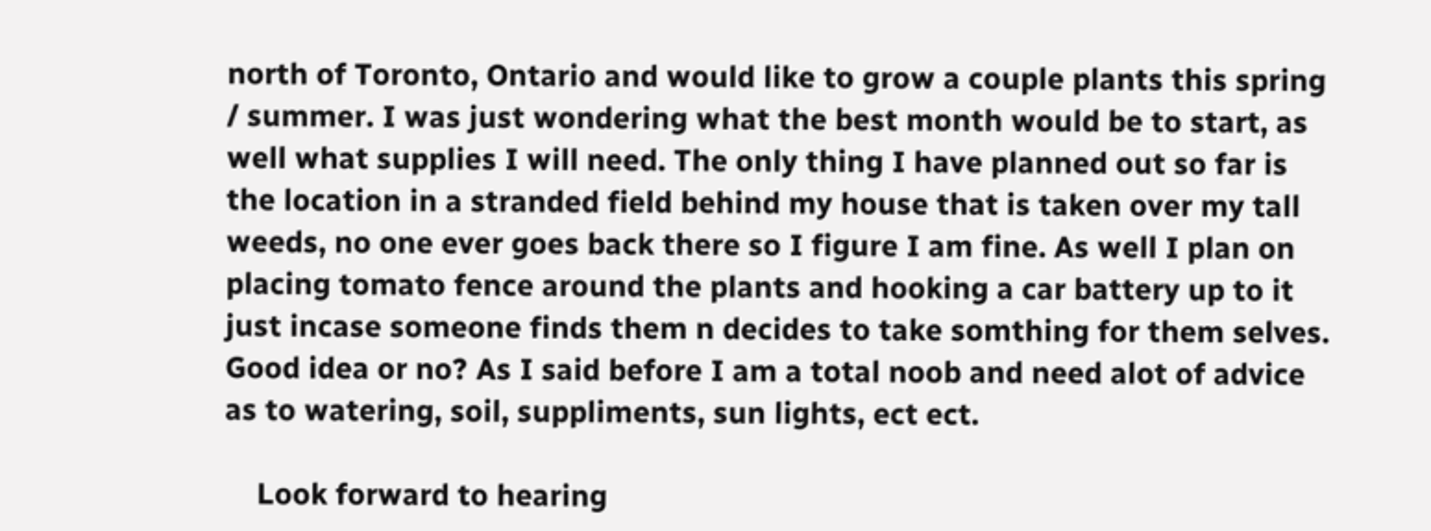north of Toronto, Ontario and would like to grow a couple plants this spring / summer. I was just wondering what the best month would be to start, as well what supplies I will need. The only thing I have planned out so far is the location in a stranded field behind my house that is taken over my tall weeds, no one ever goes back there so I figure I am fine. As well I plan on placing tomato fence around the plants and hooking a car battery up to it just incase someone finds them n decides to take somthing for them selves. Good idea or no? As I said before I am a total noob and need alot of advice as to watering, soil, suppliments, sun lights, ect ect.

    Look forward to hearing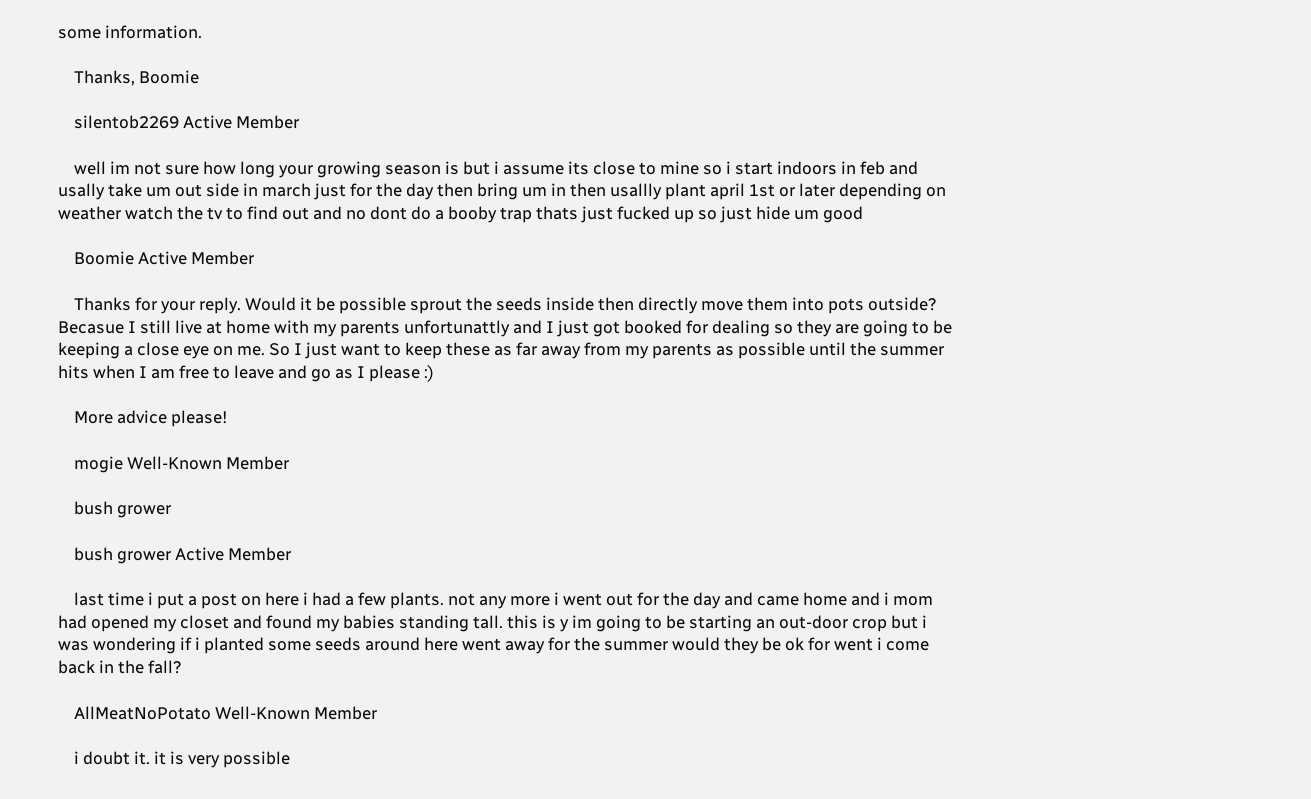some information.

    Thanks, Boomie

    silentob2269 Active Member

    well im not sure how long your growing season is but i assume its close to mine so i start indoors in feb and usally take um out side in march just for the day then bring um in then usallly plant april 1st or later depending on weather watch the tv to find out and no dont do a booby trap thats just fucked up so just hide um good

    Boomie Active Member

    Thanks for your reply. Would it be possible sprout the seeds inside then directly move them into pots outside? Becasue I still live at home with my parents unfortunattly and I just got booked for dealing so they are going to be keeping a close eye on me. So I just want to keep these as far away from my parents as possible until the summer hits when I am free to leave and go as I please :)

    More advice please!

    mogie Well-Known Member

    bush grower

    bush grower Active Member

    last time i put a post on here i had a few plants. not any more i went out for the day and came home and i mom had opened my closet and found my babies standing tall. this is y im going to be starting an out-door crop but i was wondering if i planted some seeds around here went away for the summer would they be ok for went i come back in the fall?

    AllMeatNoPotato Well-Known Member

    i doubt it. it is very possible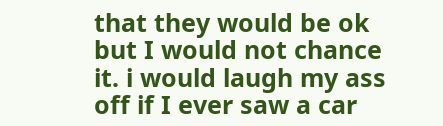that they would be ok but I would not chance it. i would laugh my ass off if I ever saw a car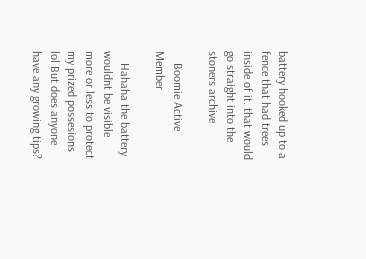battery hooked up to a fence that had trees inside of it. that would go straight into the stoners archive

    Boomie Active Member

    Hahaha the battery wouldnt be visible more or less to protect my prized possesions lol But does anyone have any growing tips?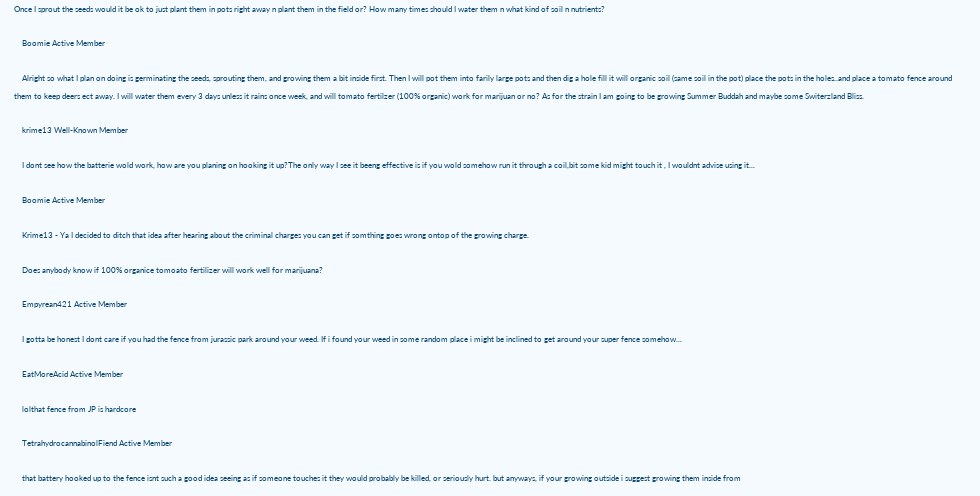Once I sprout the seeds would it be ok to just plant them in pots right away n plant them in the field or? How many times should I water them n what kind of soil n nutrients?

    Boomie Active Member

    Alright so what I plan on doing is germinating the seeds, sprouting them, and growing them a bit inside first. Then I will pot them into farily large pots and then dig a hole fill it will organic soil (same soil in the pot) place the pots in the holes..and place a tomato fence around them to keep deers ect away. I will water them every 3 days unless it rains once week, and will tomato fertilzer (100% organic) work for marijuan or no? As for the strain I am going to be growing Summer Buddah and maybe some Switerzland Bliss.

    krime13 Well-Known Member

    I dont see how the batterie wold work, how are you planing on hooking it up?The only way I see it beeng effective is if you wold somehow run it through a coil,bit some kid might touch it , I wouldnt advise using it...

    Boomie Active Member

    Krime13 - Ya I decided to ditch that idea after hearing about the criminal charges you can get if somthing goes wrong ontop of the growing charge.

    Does anybody know if 100% organice tomoato fertilizer will work well for marijuana?

    Empyrean421 Active Member

    I gotta be honest I dont care if you had the fence from jurassic park around your weed. If i found your weed in some random place i might be inclined to get around your super fence somehow...

    EatMoreAcid Active Member

    lolthat fence from JP is hardcore

    TetrahydrocannabinolFiend Active Member

    that battery hooked up to the fence isnt such a good idea seeing as if someone touches it they would probably be killed, or seriously hurt. but anyways, if your growing outside i suggest growing them inside from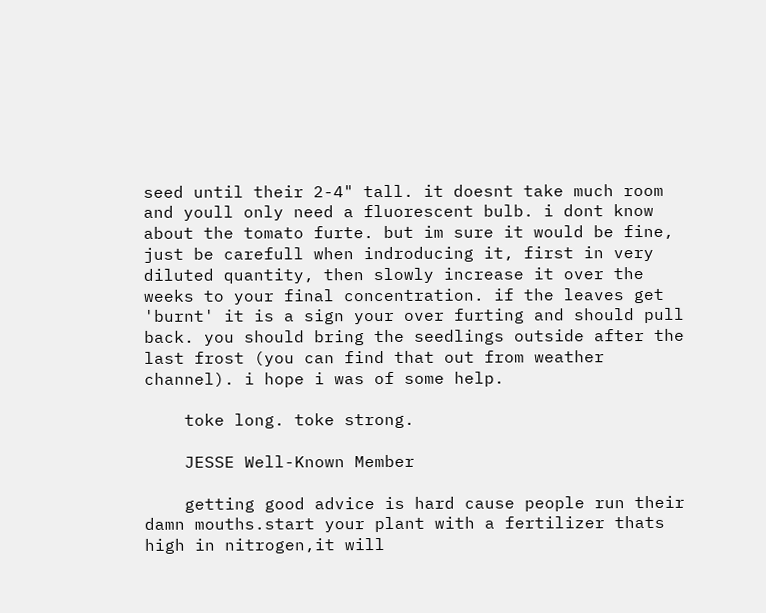seed until their 2-4" tall. it doesnt take much room and youll only need a fluorescent bulb. i dont know about the tomato furte. but im sure it would be fine, just be carefull when indroducing it, first in very diluted quantity, then slowly increase it over the weeks to your final concentration. if the leaves get 'burnt' it is a sign your over furting and should pull back. you should bring the seedlings outside after the last frost (you can find that out from weather channel). i hope i was of some help.

    toke long. toke strong.

    JESSE Well-Known Member

    getting good advice is hard cause people run their damn mouths.start your plant with a fertilizer thats high in nitrogen,it will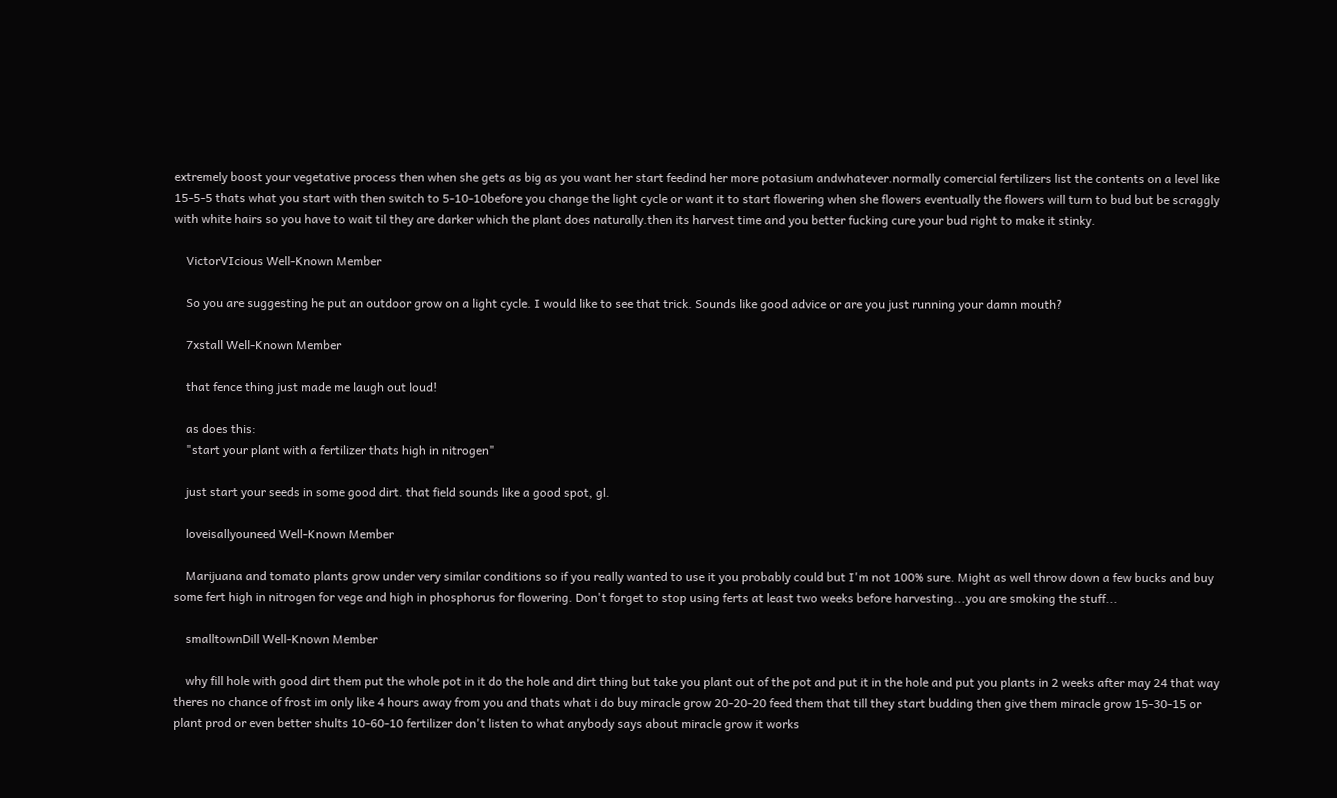extremely boost your vegetative process then when she gets as big as you want her start feedind her more potasium andwhatever.normally comercial fertilizers list the contents on a level like 15-5-5 thats what you start with then switch to 5-10-10before you change the light cycle or want it to start flowering when she flowers eventually the flowers will turn to bud but be scraggly with white hairs so you have to wait til they are darker which the plant does naturally.then its harvest time and you better fucking cure your bud right to make it stinky.

    VictorVIcious Well-Known Member

    So you are suggesting he put an outdoor grow on a light cycle. I would like to see that trick. Sounds like good advice or are you just running your damn mouth?

    7xstall Well-Known Member

    that fence thing just made me laugh out loud!

    as does this:
    "start your plant with a fertilizer thats high in nitrogen"

    just start your seeds in some good dirt. that field sounds like a good spot, gl.

    loveisallyouneed Well-Known Member

    Marijuana and tomato plants grow under very similar conditions so if you really wanted to use it you probably could but I'm not 100% sure. Might as well throw down a few bucks and buy some fert high in nitrogen for vege and high in phosphorus for flowering. Don't forget to stop using ferts at least two weeks before harvesting...you are smoking the stuff...

    smalltownDill Well-Known Member

    why fill hole with good dirt them put the whole pot in it do the hole and dirt thing but take you plant out of the pot and put it in the hole and put you plants in 2 weeks after may 24 that way theres no chance of frost im only like 4 hours away from you and thats what i do buy miracle grow 20-20-20 feed them that till they start budding then give them miracle grow 15-30-15 or plant prod or even better shults 10-60-10 fertilizer don't listen to what anybody says about miracle grow it works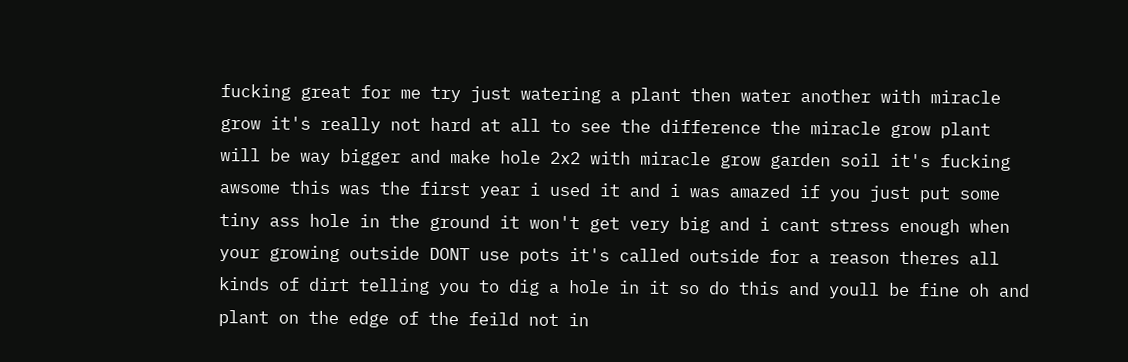fucking great for me try just watering a plant then water another with miracle grow it's really not hard at all to see the difference the miracle grow plant will be way bigger and make hole 2x2 with miracle grow garden soil it's fucking awsome this was the first year i used it and i was amazed if you just put some tiny ass hole in the ground it won't get very big and i cant stress enough when your growing outside DONT use pots it's called outside for a reason theres all kinds of dirt telling you to dig a hole in it so do this and youll be fine oh and plant on the edge of the feild not in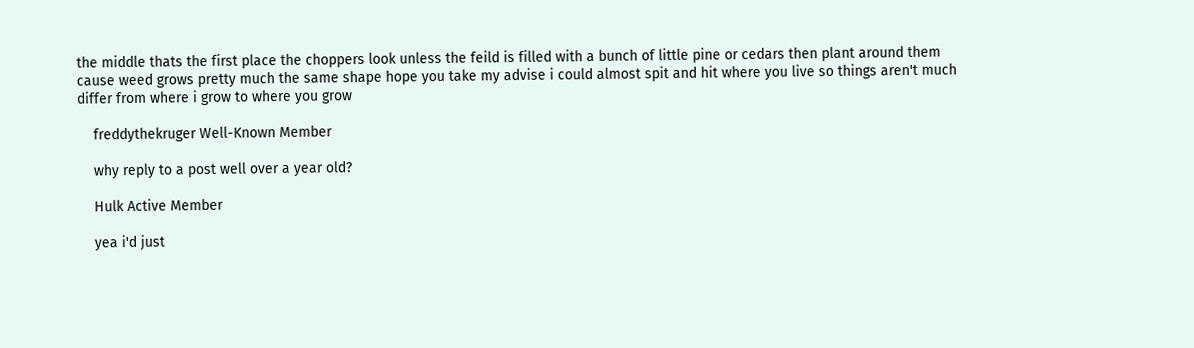the middle thats the first place the choppers look unless the feild is filled with a bunch of little pine or cedars then plant around them cause weed grows pretty much the same shape hope you take my advise i could almost spit and hit where you live so things aren't much differ from where i grow to where you grow

    freddythekruger Well-Known Member

    why reply to a post well over a year old?

    Hulk Active Member

    yea i'd just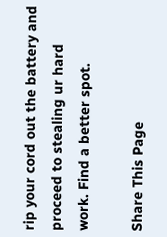rip your cord out the battery and proceed to stealing ur hard work. Find a better spot.

Share This Page